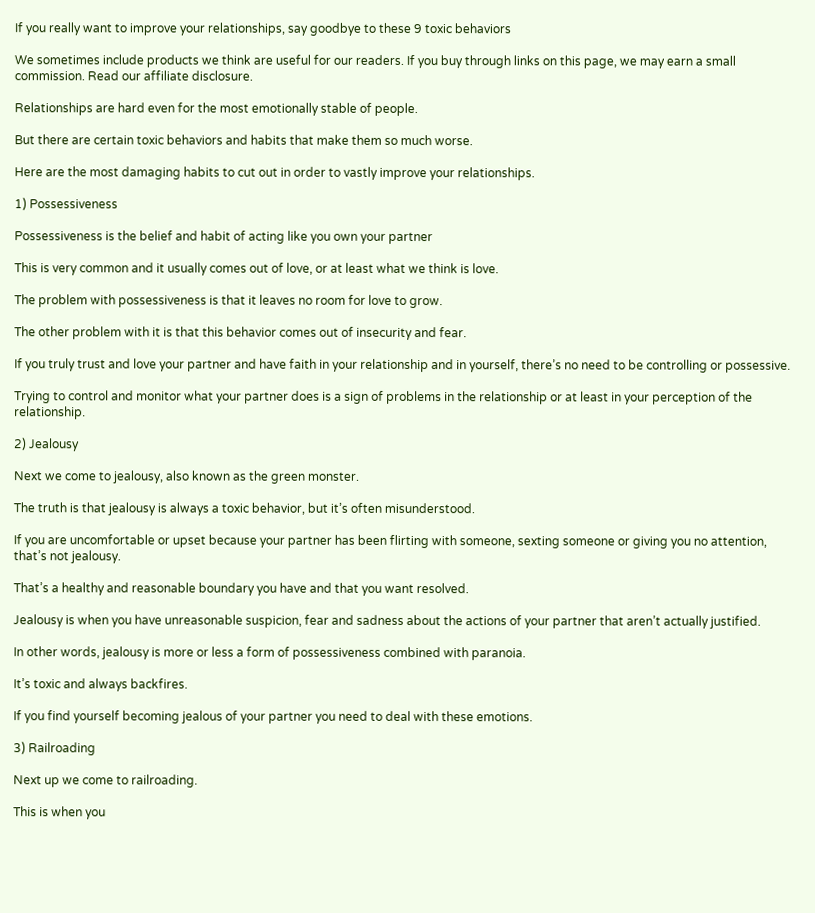If you really want to improve your relationships, say goodbye to these 9 toxic behaviors

We sometimes include products we think are useful for our readers. If you buy through links on this page, we may earn a small commission. Read our affiliate disclosure.

Relationships are hard even for the most emotionally stable of people.

But there are certain toxic behaviors and habits that make them so much worse.

Here are the most damaging habits to cut out in order to vastly improve your relationships.

1) Possessiveness

Possessiveness is the belief and habit of acting like you own your partner

This is very common and it usually comes out of love, or at least what we think is love.

The problem with possessiveness is that it leaves no room for love to grow.

The other problem with it is that this behavior comes out of insecurity and fear.

If you truly trust and love your partner and have faith in your relationship and in yourself, there’s no need to be controlling or possessive.

Trying to control and monitor what your partner does is a sign of problems in the relationship or at least in your perception of the relationship.

2) Jealousy

Next we come to jealousy, also known as the green monster.

The truth is that jealousy is always a toxic behavior, but it’s often misunderstood.

If you are uncomfortable or upset because your partner has been flirting with someone, sexting someone or giving you no attention, that’s not jealousy.

That’s a healthy and reasonable boundary you have and that you want resolved.

Jealousy is when you have unreasonable suspicion, fear and sadness about the actions of your partner that aren’t actually justified.

In other words, jealousy is more or less a form of possessiveness combined with paranoia.

It’s toxic and always backfires.

If you find yourself becoming jealous of your partner you need to deal with these emotions.

3) Railroading

Next up we come to railroading.

This is when you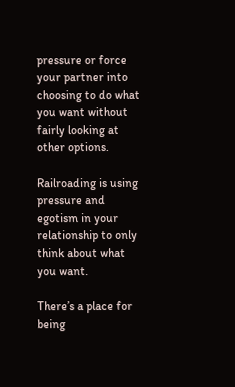pressure or force your partner into choosing to do what you want without fairly looking at other options.

Railroading is using pressure and egotism in your relationship to only think about what you want.

There’s a place for being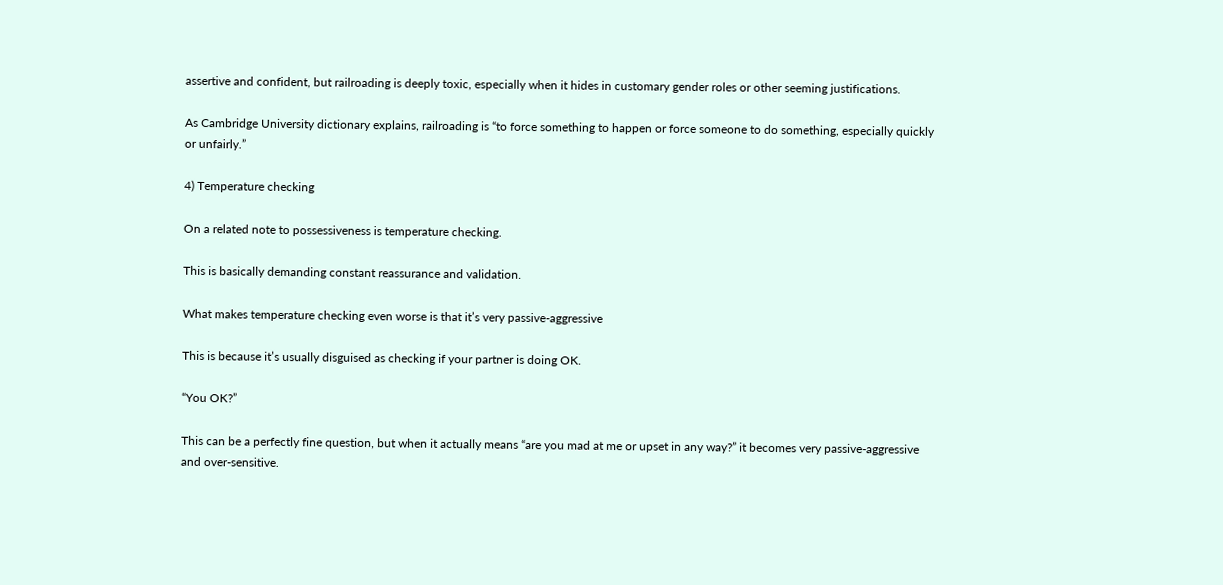assertive and confident, but railroading is deeply toxic, especially when it hides in customary gender roles or other seeming justifications.

As Cambridge University dictionary explains, railroading is “to force something to happen or force someone to do something, especially quickly or unfairly.”

4) Temperature checking

On a related note to possessiveness is temperature checking.

This is basically demanding constant reassurance and validation.

What makes temperature checking even worse is that it’s very passive-aggressive

This is because it’s usually disguised as checking if your partner is doing OK.

“You OK?”

This can be a perfectly fine question, but when it actually means “are you mad at me or upset in any way?” it becomes very passive-aggressive and over-sensitive.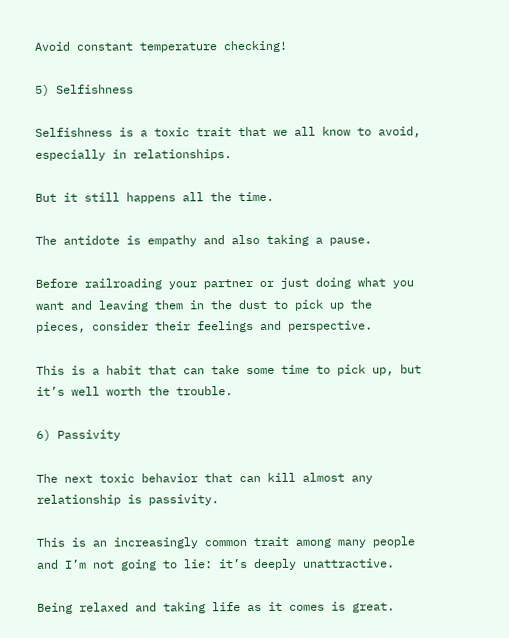Avoid constant temperature checking!

5) Selfishness

Selfishness is a toxic trait that we all know to avoid, especially in relationships.

But it still happens all the time.

The antidote is empathy and also taking a pause.

Before railroading your partner or just doing what you want and leaving them in the dust to pick up the pieces, consider their feelings and perspective.

This is a habit that can take some time to pick up, but it’s well worth the trouble.

6) Passivity

The next toxic behavior that can kill almost any relationship is passivity.

This is an increasingly common trait among many people and I’m not going to lie: it’s deeply unattractive.

Being relaxed and taking life as it comes is great.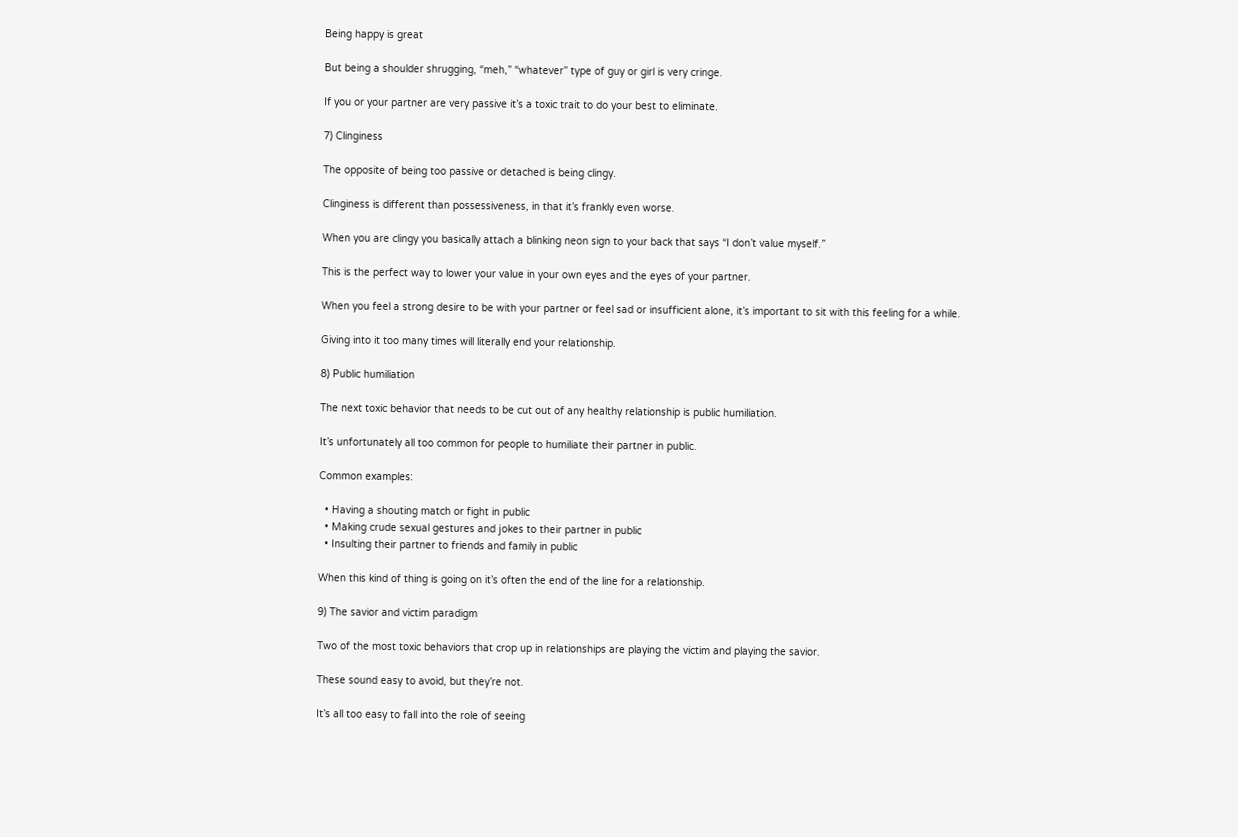Being happy is great

But being a shoulder shrugging, “meh,” “whatever” type of guy or girl is very cringe.

If you or your partner are very passive it’s a toxic trait to do your best to eliminate.

7) Clinginess

The opposite of being too passive or detached is being clingy.

Clinginess is different than possessiveness, in that it’s frankly even worse.

When you are clingy you basically attach a blinking neon sign to your back that says “I don’t value myself.”

This is the perfect way to lower your value in your own eyes and the eyes of your partner.

When you feel a strong desire to be with your partner or feel sad or insufficient alone, it’s important to sit with this feeling for a while.

Giving into it too many times will literally end your relationship.

8) Public humiliation

The next toxic behavior that needs to be cut out of any healthy relationship is public humiliation.

It’s unfortunately all too common for people to humiliate their partner in public.

Common examples:

  • Having a shouting match or fight in public
  • Making crude sexual gestures and jokes to their partner in public
  • Insulting their partner to friends and family in public

When this kind of thing is going on it’s often the end of the line for a relationship.

9) The savior and victim paradigm

Two of the most toxic behaviors that crop up in relationships are playing the victim and playing the savior.

These sound easy to avoid, but they’re not.

It’s all too easy to fall into the role of seeing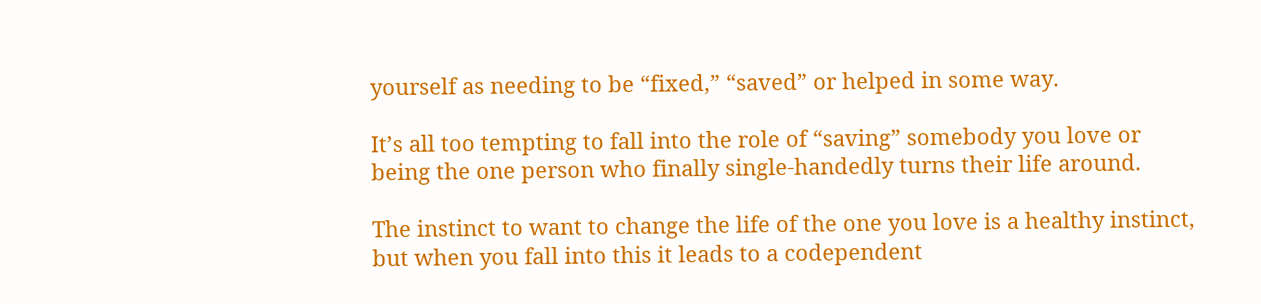yourself as needing to be “fixed,” “saved” or helped in some way.

It’s all too tempting to fall into the role of “saving” somebody you love or being the one person who finally single-handedly turns their life around.

The instinct to want to change the life of the one you love is a healthy instinct, but when you fall into this it leads to a codependent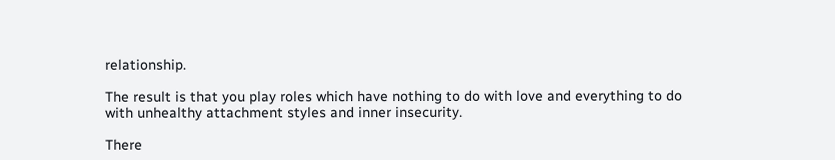relationship.

The result is that you play roles which have nothing to do with love and everything to do with unhealthy attachment styles and inner insecurity.

There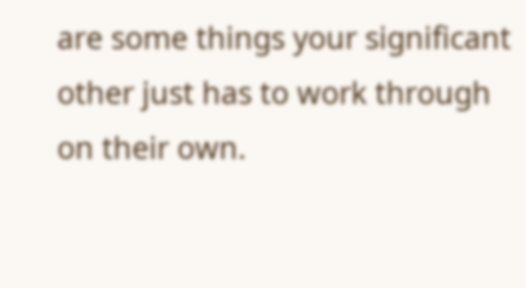are some things your significant other just has to work through on their own.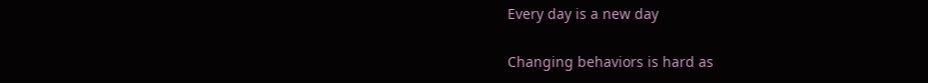Every day is a new day

Changing behaviors is hard as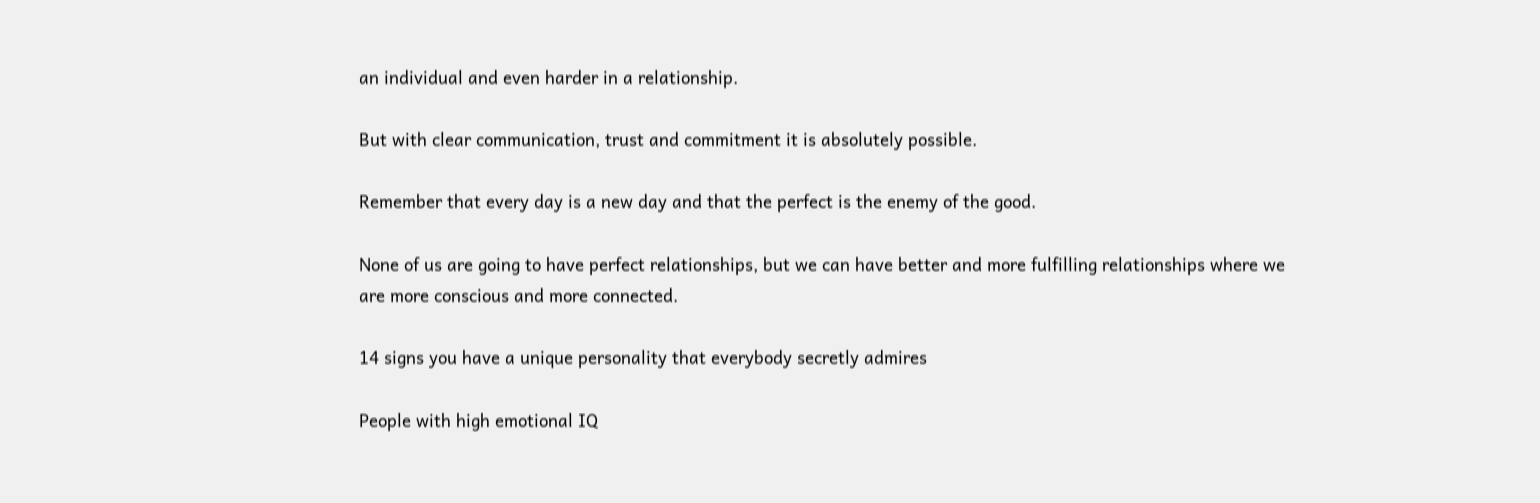an individual and even harder in a relationship.

But with clear communication, trust and commitment it is absolutely possible.

Remember that every day is a new day and that the perfect is the enemy of the good.

None of us are going to have perfect relationships, but we can have better and more fulfilling relationships where we are more conscious and more connected.

14 signs you have a unique personality that everybody secretly admires

People with high emotional IQ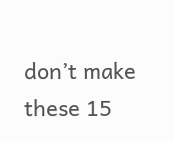don’t make these 15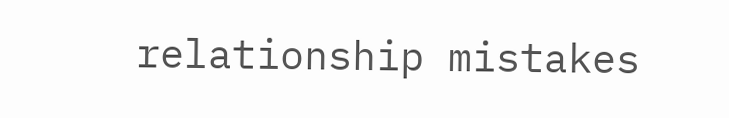relationship mistakes